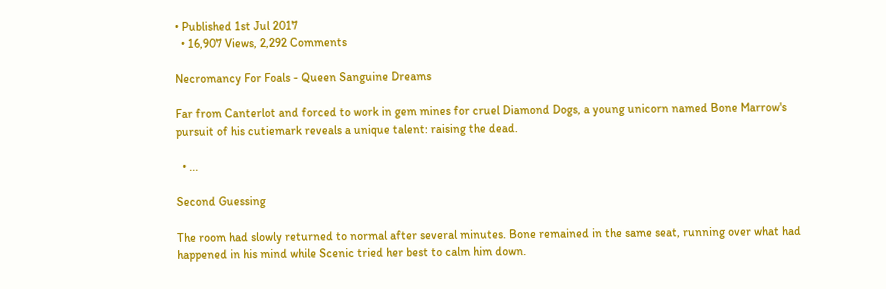• Published 1st Jul 2017
  • 16,907 Views, 2,292 Comments

Necromancy For Foals - Queen Sanguine Dreams

Far from Canterlot and forced to work in gem mines for cruel Diamond Dogs, a young unicorn named Bone Marrow's pursuit of his cutiemark reveals a unique talent: raising the dead.

  • ...

Second Guessing

The room had slowly returned to normal after several minutes. Bone remained in the same seat, running over what had happened in his mind while Scenic tried her best to calm him down.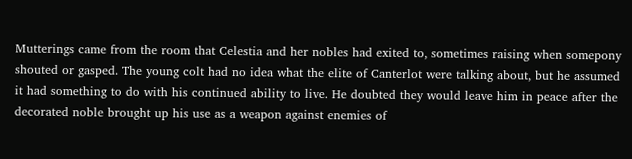Mutterings came from the room that Celestia and her nobles had exited to, sometimes raising when somepony shouted or gasped. The young colt had no idea what the elite of Canterlot were talking about, but he assumed it had something to do with his continued ability to live. He doubted they would leave him in peace after the decorated noble brought up his use as a weapon against enemies of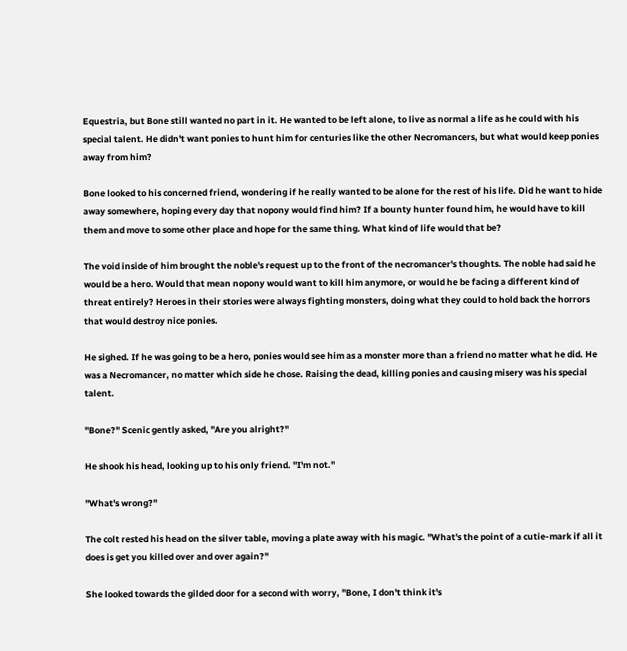Equestria, but Bone still wanted no part in it. He wanted to be left alone, to live as normal a life as he could with his special talent. He didn't want ponies to hunt him for centuries like the other Necromancers, but what would keep ponies away from him?

Bone looked to his concerned friend, wondering if he really wanted to be alone for the rest of his life. Did he want to hide away somewhere, hoping every day that nopony would find him? If a bounty hunter found him, he would have to kill them and move to some other place and hope for the same thing. What kind of life would that be?

The void inside of him brought the noble's request up to the front of the necromancer's thoughts. The noble had said he would be a hero. Would that mean nopony would want to kill him anymore, or would he be facing a different kind of threat entirely? Heroes in their stories were always fighting monsters, doing what they could to hold back the horrors that would destroy nice ponies.

He sighed. If he was going to be a hero, ponies would see him as a monster more than a friend no matter what he did. He was a Necromancer, no matter which side he chose. Raising the dead, killing ponies and causing misery was his special talent.

"Bone?" Scenic gently asked, "Are you alright?"

He shook his head, looking up to his only friend. "I'm not."

"What's wrong?"

The colt rested his head on the silver table, moving a plate away with his magic. "What's the point of a cutie-mark if all it does is get you killed over and over again?"

She looked towards the gilded door for a second with worry, "Bone, I don't think it's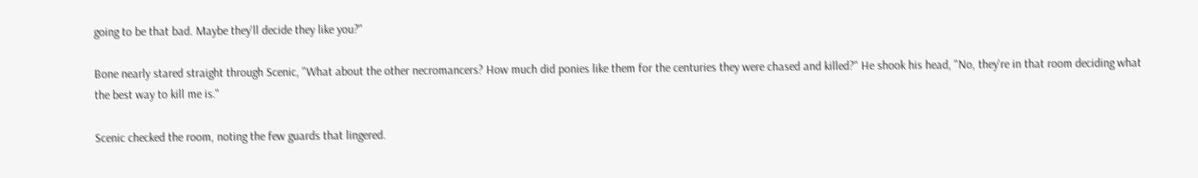going to be that bad. Maybe they'll decide they like you?"

Bone nearly stared straight through Scenic, "What about the other necromancers? How much did ponies like them for the centuries they were chased and killed?" He shook his head, "No, they're in that room deciding what the best way to kill me is."

Scenic checked the room, noting the few guards that lingered.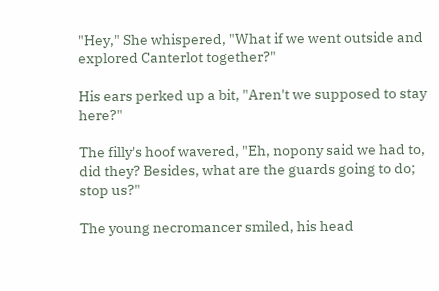"Hey," She whispered, "What if we went outside and explored Canterlot together?"

His ears perked up a bit, "Aren't we supposed to stay here?"

The filly's hoof wavered, "Eh, nopony said we had to, did they? Besides, what are the guards going to do; stop us?"

The young necromancer smiled, his head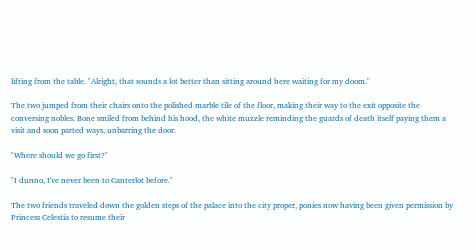lifting from the table. "Alright, that sounds a lot better than sitting around here waiting for my doom."

The two jumped from their chairs onto the polished marble tile of the floor, making their way to the exit opposite the conversing nobles. Bone smiled from behind his hood, the white muzzle reminding the guards of death itself paying them a visit and soon parted ways, unbarring the door.

"Where should we go first?"

"I dunno, I've never been to Canterlot before."

The two friends traveled down the golden steps of the palace into the city proper, ponies now having been given permission by Princess Celestia to resume their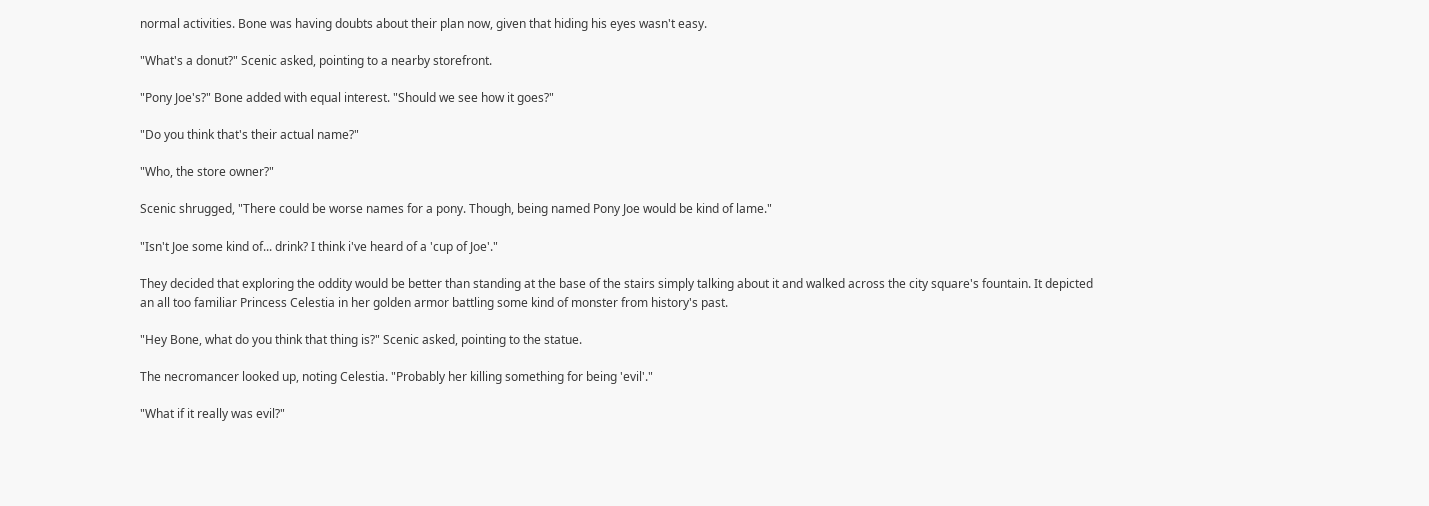normal activities. Bone was having doubts about their plan now, given that hiding his eyes wasn't easy.

"What's a donut?" Scenic asked, pointing to a nearby storefront.

"Pony Joe's?" Bone added with equal interest. "Should we see how it goes?"

"Do you think that's their actual name?"

"Who, the store owner?"

Scenic shrugged, "There could be worse names for a pony. Though, being named Pony Joe would be kind of lame."

"Isn't Joe some kind of... drink? I think i've heard of a 'cup of Joe'."

They decided that exploring the oddity would be better than standing at the base of the stairs simply talking about it and walked across the city square's fountain. It depicted an all too familiar Princess Celestia in her golden armor battling some kind of monster from history's past.

"Hey Bone, what do you think that thing is?" Scenic asked, pointing to the statue.

The necromancer looked up, noting Celestia. "Probably her killing something for being 'evil'."

"What if it really was evil?"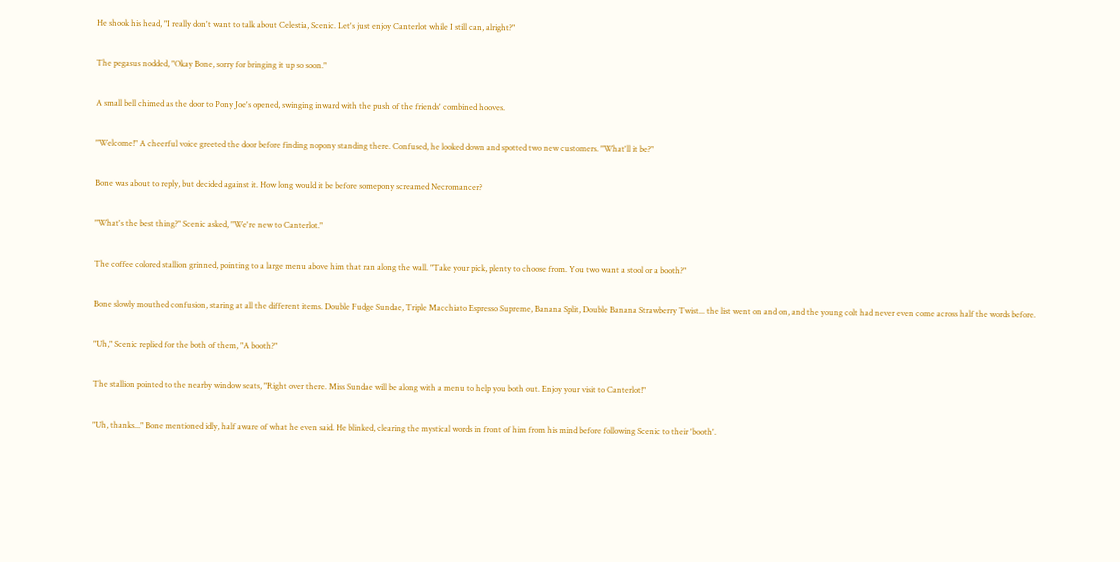He shook his head, "I really don't want to talk about Celestia, Scenic. Let's just enjoy Canterlot while I still can, alright?"

The pegasus nodded, "Okay Bone, sorry for bringing it up so soon."

A small bell chimed as the door to Pony Joe's opened, swinging inward with the push of the friends' combined hooves.

"Welcome!" A cheerful voice greeted the door before finding nopony standing there. Confused, he looked down and spotted two new customers. "What'll it be?"

Bone was about to reply, but decided against it. How long would it be before somepony screamed Necromancer?

"What's the best thing?" Scenic asked, "We're new to Canterlot."

The coffee colored stallion grinned, pointing to a large menu above him that ran along the wall. "Take your pick, plenty to choose from. You two want a stool or a booth?"

Bone slowly mouthed confusion, staring at all the different items. Double Fudge Sundae, Triple Macchiato Espresso Supreme, Banana Split, Double Banana Strawberry Twist... the list went on and on, and the young colt had never even come across half the words before.

"Uh," Scenic replied for the both of them, "A booth?"

The stallion pointed to the nearby window seats, "Right over there. Miss Sundae will be along with a menu to help you both out. Enjoy your visit to Canterlot!"

"Uh, thanks..." Bone mentioned idly, half aware of what he even said. He blinked, clearing the mystical words in front of him from his mind before following Scenic to their 'booth'.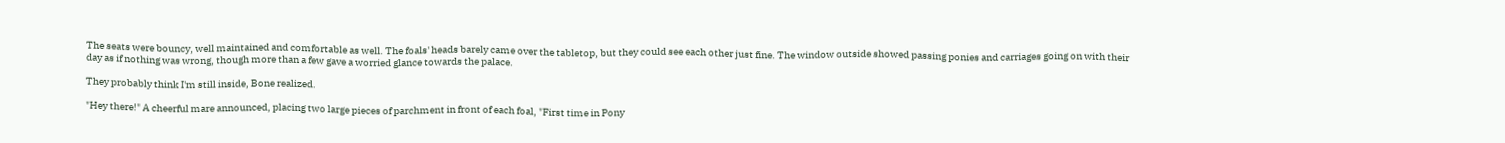The seats were bouncy, well maintained and comfortable as well. The foals' heads barely came over the tabletop, but they could see each other just fine. The window outside showed passing ponies and carriages going on with their day as if nothing was wrong, though more than a few gave a worried glance towards the palace.

They probably think I'm still inside, Bone realized.

"Hey there!" A cheerful mare announced, placing two large pieces of parchment in front of each foal, "First time in Pony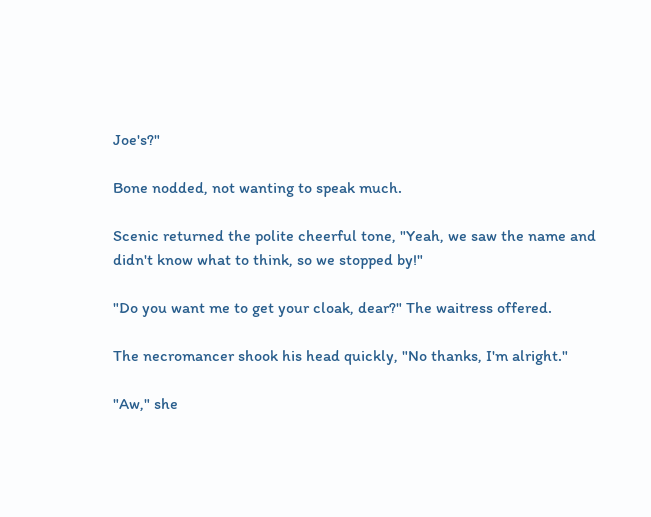Joe's?"

Bone nodded, not wanting to speak much.

Scenic returned the polite cheerful tone, "Yeah, we saw the name and didn't know what to think, so we stopped by!"

"Do you want me to get your cloak, dear?" The waitress offered.

The necromancer shook his head quickly, "No thanks, I'm alright."

"Aw," she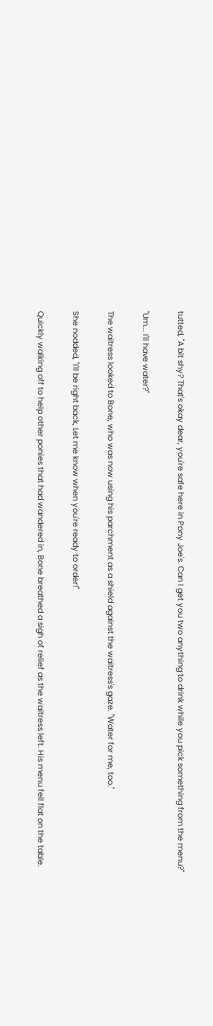tutted, "A bit shy? That's okay dear, you're safe here in Pony Joe's. Can I get you two anything to drink while you pick something from the menu?"

"Um... I'll have water?"

The waitress looked to Bone, who was now using his parchment as a shield against the waitress's gaze. "Water for me, too."

She nodded, "I'll be right back, Let me know when you're ready to order!"

Quickly walking off to help other ponies that had wandered in, Bone breathed a sigh of relief as the waitress left. His menu fell flat on the table.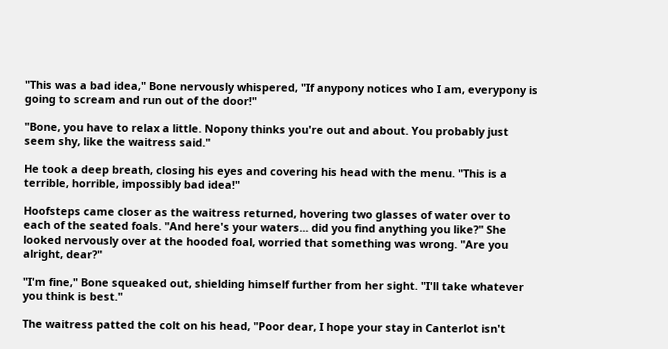"This was a bad idea," Bone nervously whispered, "If anypony notices who I am, everypony is going to scream and run out of the door!"

"Bone, you have to relax a little. Nopony thinks you're out and about. You probably just seem shy, like the waitress said."

He took a deep breath, closing his eyes and covering his head with the menu. "This is a terrible, horrible, impossibly bad idea!"

Hoofsteps came closer as the waitress returned, hovering two glasses of water over to each of the seated foals. "And here's your waters... did you find anything you like?" She looked nervously over at the hooded foal, worried that something was wrong. "Are you alright, dear?"

"I'm fine," Bone squeaked out, shielding himself further from her sight. "I'll take whatever you think is best."

The waitress patted the colt on his head, "Poor dear, I hope your stay in Canterlot isn't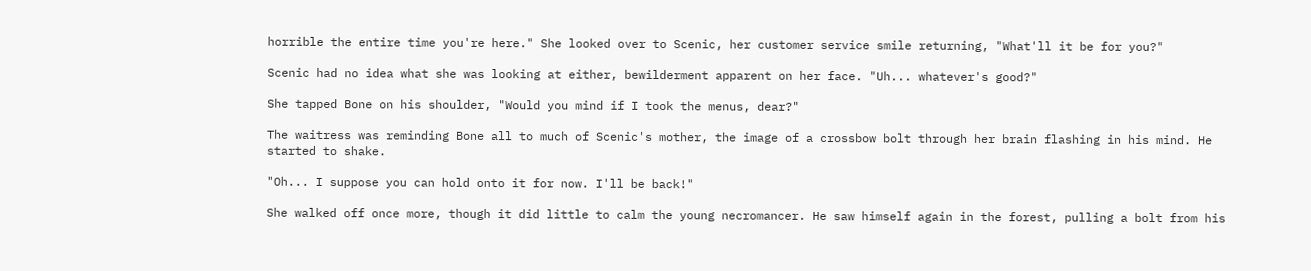horrible the entire time you're here." She looked over to Scenic, her customer service smile returning, "What'll it be for you?"

Scenic had no idea what she was looking at either, bewilderment apparent on her face. "Uh... whatever's good?"

She tapped Bone on his shoulder, "Would you mind if I took the menus, dear?"

The waitress was reminding Bone all to much of Scenic's mother, the image of a crossbow bolt through her brain flashing in his mind. He started to shake.

"Oh... I suppose you can hold onto it for now. I'll be back!"

She walked off once more, though it did little to calm the young necromancer. He saw himself again in the forest, pulling a bolt from his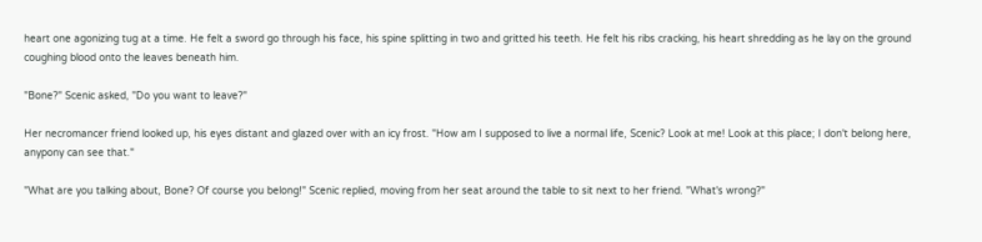heart one agonizing tug at a time. He felt a sword go through his face, his spine splitting in two and gritted his teeth. He felt his ribs cracking, his heart shredding as he lay on the ground coughing blood onto the leaves beneath him.

"Bone?" Scenic asked, "Do you want to leave?"

Her necromancer friend looked up, his eyes distant and glazed over with an icy frost. "How am I supposed to live a normal life, Scenic? Look at me! Look at this place; I don't belong here, anypony can see that."

"What are you talking about, Bone? Of course you belong!" Scenic replied, moving from her seat around the table to sit next to her friend. "What's wrong?"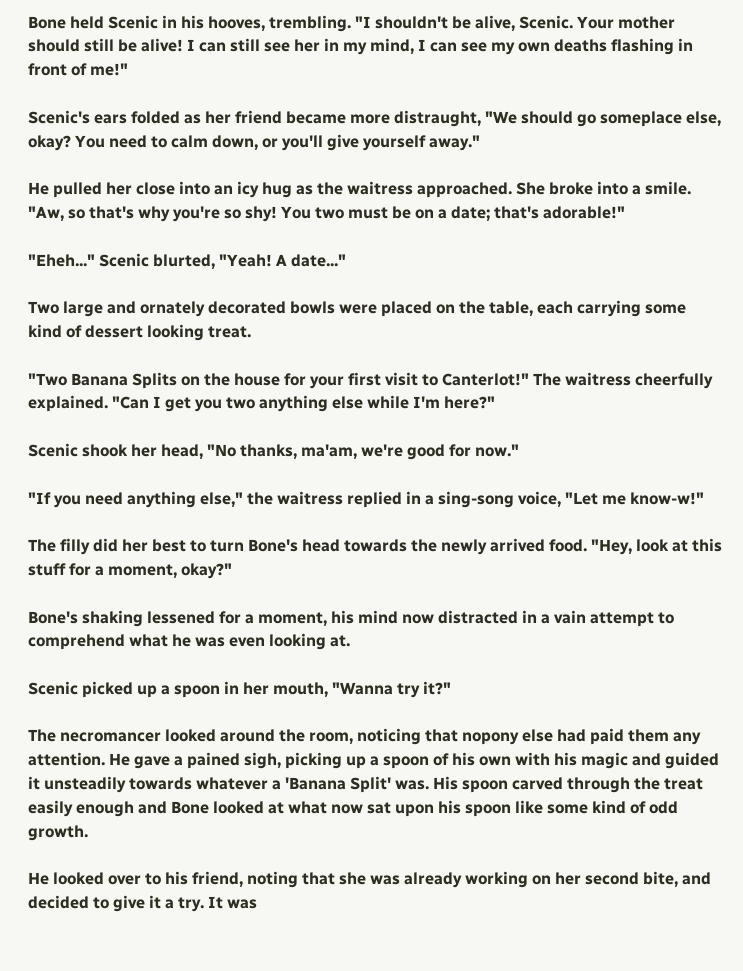Bone held Scenic in his hooves, trembling. "I shouldn't be alive, Scenic. Your mother should still be alive! I can still see her in my mind, I can see my own deaths flashing in front of me!"

Scenic's ears folded as her friend became more distraught, "We should go someplace else, okay? You need to calm down, or you'll give yourself away."

He pulled her close into an icy hug as the waitress approached. She broke into a smile. "Aw, so that's why you're so shy! You two must be on a date; that's adorable!"

"Eheh..." Scenic blurted, "Yeah! A date..."

Two large and ornately decorated bowls were placed on the table, each carrying some kind of dessert looking treat.

"Two Banana Splits on the house for your first visit to Canterlot!" The waitress cheerfully explained. "Can I get you two anything else while I'm here?"

Scenic shook her head, "No thanks, ma'am, we're good for now."

"If you need anything else," the waitress replied in a sing-song voice, "Let me know-w!"

The filly did her best to turn Bone's head towards the newly arrived food. "Hey, look at this stuff for a moment, okay?"

Bone's shaking lessened for a moment, his mind now distracted in a vain attempt to comprehend what he was even looking at.

Scenic picked up a spoon in her mouth, "Wanna try it?"

The necromancer looked around the room, noticing that nopony else had paid them any attention. He gave a pained sigh, picking up a spoon of his own with his magic and guided it unsteadily towards whatever a 'Banana Split' was. His spoon carved through the treat easily enough and Bone looked at what now sat upon his spoon like some kind of odd growth.

He looked over to his friend, noting that she was already working on her second bite, and decided to give it a try. It was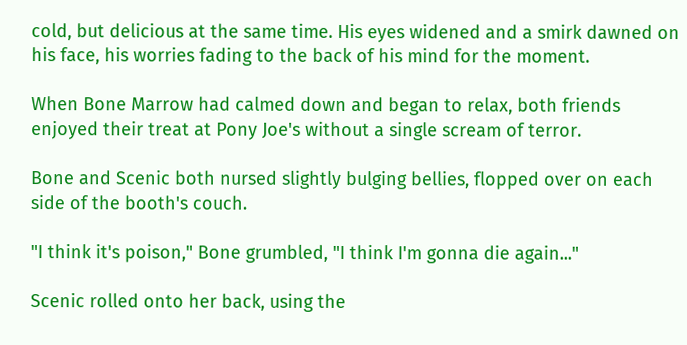cold, but delicious at the same time. His eyes widened and a smirk dawned on his face, his worries fading to the back of his mind for the moment.

When Bone Marrow had calmed down and began to relax, both friends enjoyed their treat at Pony Joe's without a single scream of terror.

Bone and Scenic both nursed slightly bulging bellies, flopped over on each side of the booth's couch.

"I think it's poison," Bone grumbled, "I think I'm gonna die again..."

Scenic rolled onto her back, using the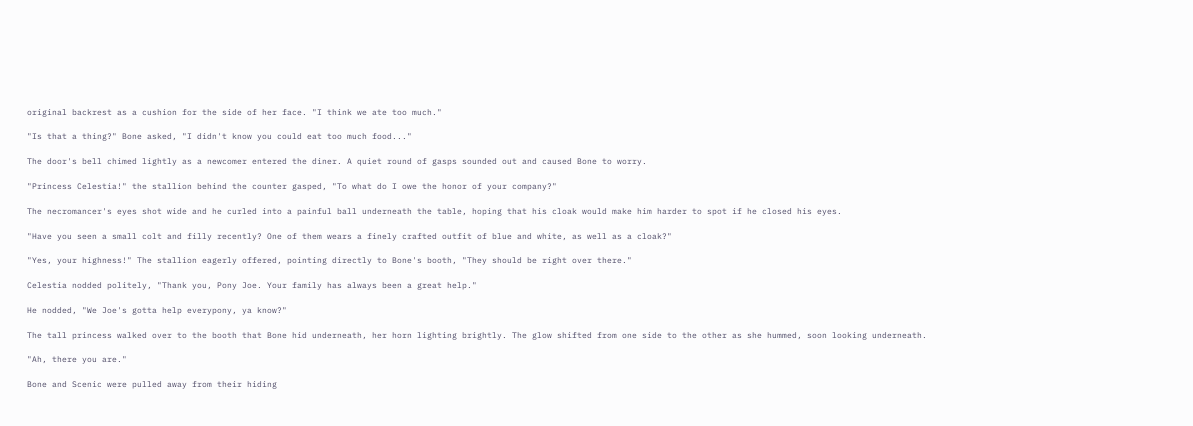original backrest as a cushion for the side of her face. "I think we ate too much."

"Is that a thing?" Bone asked, "I didn't know you could eat too much food..."

The door's bell chimed lightly as a newcomer entered the diner. A quiet round of gasps sounded out and caused Bone to worry.

"Princess Celestia!" the stallion behind the counter gasped, "To what do I owe the honor of your company?"

The necromancer's eyes shot wide and he curled into a painful ball underneath the table, hoping that his cloak would make him harder to spot if he closed his eyes.

"Have you seen a small colt and filly recently? One of them wears a finely crafted outfit of blue and white, as well as a cloak?"

"Yes, your highness!" The stallion eagerly offered, pointing directly to Bone's booth, "They should be right over there."

Celestia nodded politely, "Thank you, Pony Joe. Your family has always been a great help."

He nodded, "We Joe's gotta help everypony, ya know?"

The tall princess walked over to the booth that Bone hid underneath, her horn lighting brightly. The glow shifted from one side to the other as she hummed, soon looking underneath.

"Ah, there you are."

Bone and Scenic were pulled away from their hiding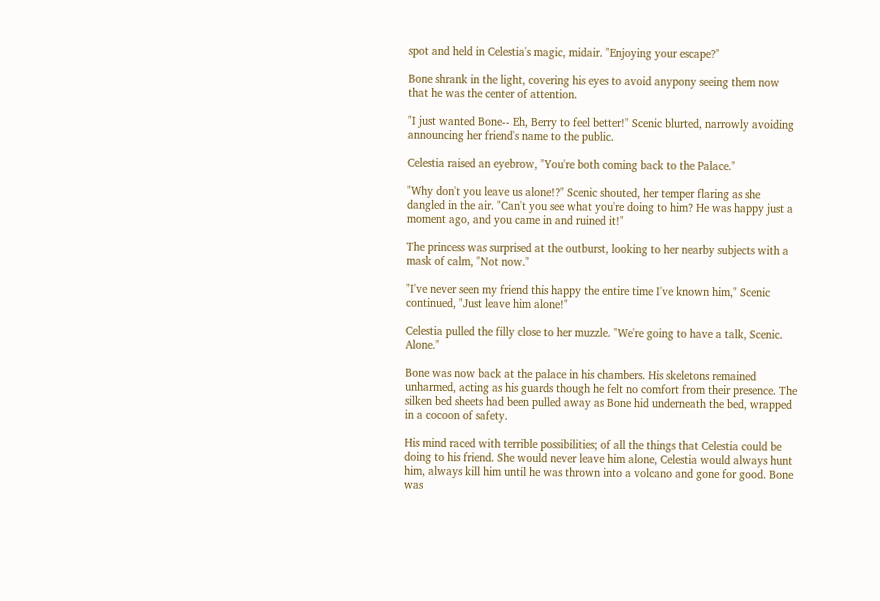spot and held in Celestia's magic, midair. "Enjoying your escape?"

Bone shrank in the light, covering his eyes to avoid anypony seeing them now that he was the center of attention.

"I just wanted Bone-- Eh, Berry to feel better!" Scenic blurted, narrowly avoiding announcing her friend's name to the public.

Celestia raised an eyebrow, "You're both coming back to the Palace."

"Why don't you leave us alone!?" Scenic shouted, her temper flaring as she dangled in the air. "Can't you see what you're doing to him? He was happy just a moment ago, and you came in and ruined it!"

The princess was surprised at the outburst, looking to her nearby subjects with a mask of calm, "Not now."

"I've never seen my friend this happy the entire time I've known him," Scenic continued, "Just leave him alone!"

Celestia pulled the filly close to her muzzle. "We're going to have a talk, Scenic. Alone."

Bone was now back at the palace in his chambers. His skeletons remained unharmed, acting as his guards though he felt no comfort from their presence. The silken bed sheets had been pulled away as Bone hid underneath the bed, wrapped in a cocoon of safety.

His mind raced with terrible possibilities; of all the things that Celestia could be doing to his friend. She would never leave him alone, Celestia would always hunt him, always kill him until he was thrown into a volcano and gone for good. Bone was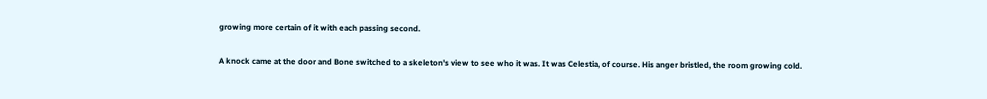growing more certain of it with each passing second.

A knock came at the door and Bone switched to a skeleton's view to see who it was. It was Celestia, of course. His anger bristled, the room growing cold.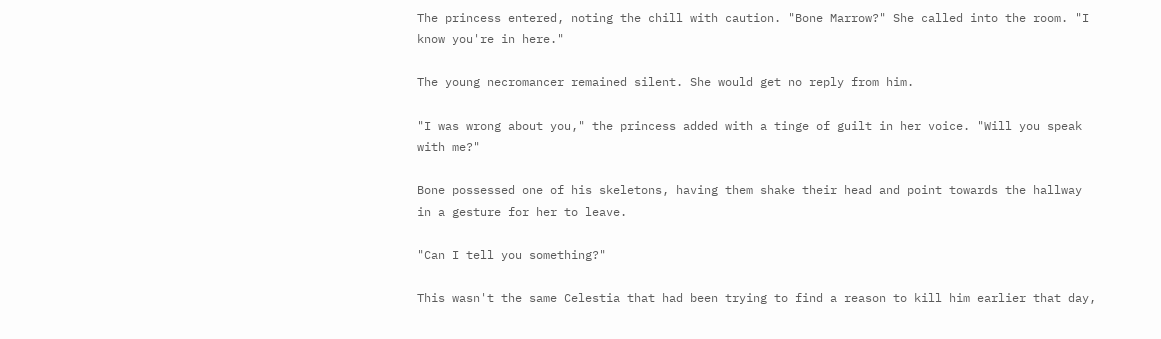The princess entered, noting the chill with caution. "Bone Marrow?" She called into the room. "I know you're in here."

The young necromancer remained silent. She would get no reply from him.

"I was wrong about you," the princess added with a tinge of guilt in her voice. "Will you speak with me?"

Bone possessed one of his skeletons, having them shake their head and point towards the hallway in a gesture for her to leave.

"Can I tell you something?"

This wasn't the same Celestia that had been trying to find a reason to kill him earlier that day,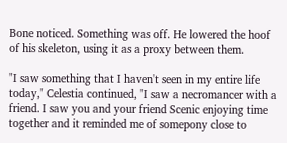Bone noticed. Something was off. He lowered the hoof of his skeleton, using it as a proxy between them.

"I saw something that I haven't seen in my entire life today," Celestia continued, "I saw a necromancer with a friend. I saw you and your friend Scenic enjoying time together and it reminded me of somepony close to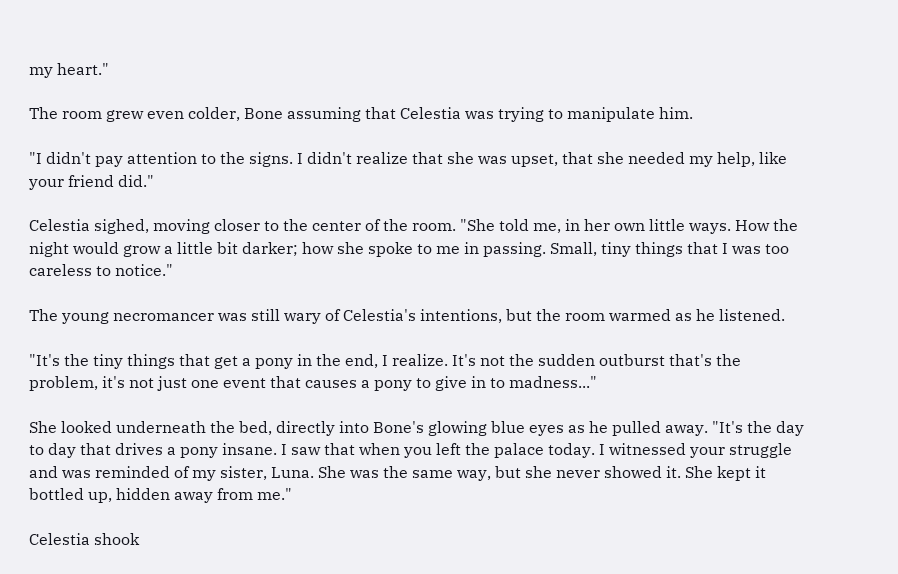my heart."

The room grew even colder, Bone assuming that Celestia was trying to manipulate him.

"I didn't pay attention to the signs. I didn't realize that she was upset, that she needed my help, like your friend did."

Celestia sighed, moving closer to the center of the room. "She told me, in her own little ways. How the night would grow a little bit darker; how she spoke to me in passing. Small, tiny things that I was too careless to notice."

The young necromancer was still wary of Celestia's intentions, but the room warmed as he listened.

"It's the tiny things that get a pony in the end, I realize. It's not the sudden outburst that's the problem, it's not just one event that causes a pony to give in to madness..."

She looked underneath the bed, directly into Bone's glowing blue eyes as he pulled away. "It's the day to day that drives a pony insane. I saw that when you left the palace today. I witnessed your struggle and was reminded of my sister, Luna. She was the same way, but she never showed it. She kept it bottled up, hidden away from me."

Celestia shook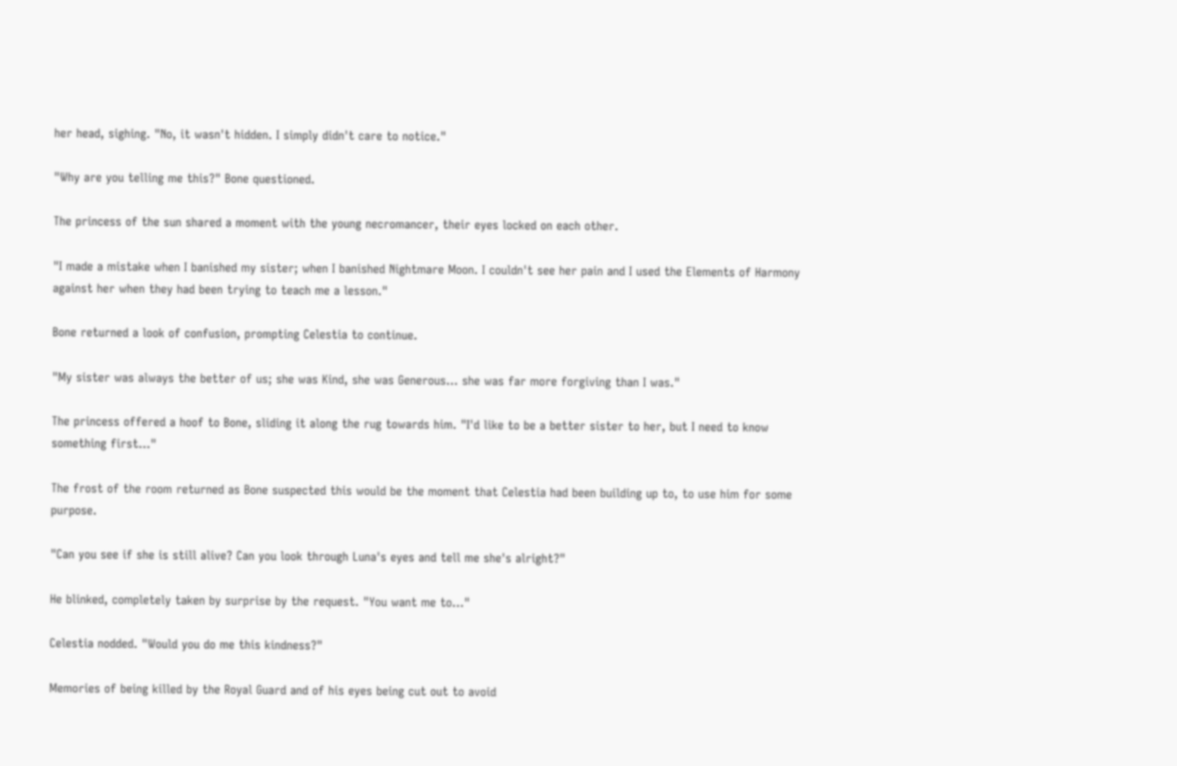her head, sighing. "No, it wasn't hidden. I simply didn't care to notice."

"Why are you telling me this?" Bone questioned.

The princess of the sun shared a moment with the young necromancer, their eyes locked on each other.

"I made a mistake when I banished my sister; when I banished Nightmare Moon. I couldn't see her pain and I used the Elements of Harmony against her when they had been trying to teach me a lesson."

Bone returned a look of confusion, prompting Celestia to continue.

"My sister was always the better of us; she was Kind, she was Generous... she was far more forgiving than I was."

The princess offered a hoof to Bone, sliding it along the rug towards him. "I'd like to be a better sister to her, but I need to know something first..."

The frost of the room returned as Bone suspected this would be the moment that Celestia had been building up to, to use him for some purpose.

"Can you see if she is still alive? Can you look through Luna's eyes and tell me she's alright?"

He blinked, completely taken by surprise by the request. "You want me to..."

Celestia nodded. "Would you do me this kindness?"

Memories of being killed by the Royal Guard and of his eyes being cut out to avoid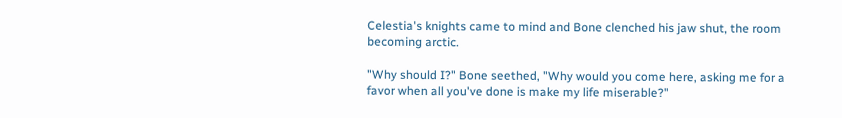Celestia's knights came to mind and Bone clenched his jaw shut, the room becoming arctic.

"Why should I?" Bone seethed, "Why would you come here, asking me for a favor when all you've done is make my life miserable?"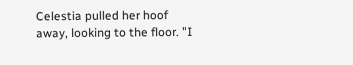Celestia pulled her hoof away, looking to the floor. "I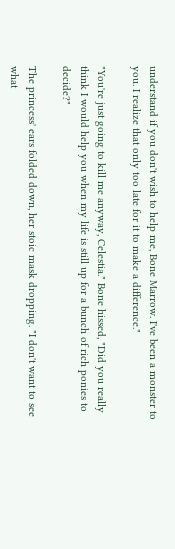understand if you don't wish to help me, Bone Marrow. I've been a monster to you. I realize that only too late for it to make a difference."

"You're just going to kill me anyway, Celestia." Bone hissed, "Did you really think I would help you when my life is still up for a bunch of rich ponies to decide?"

The princess' ears folded down, her stoic mask dropping. "I don't want to see what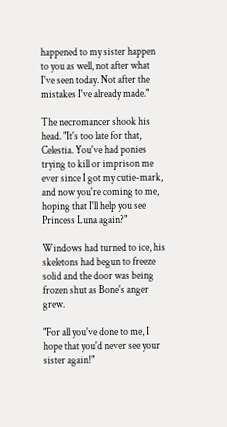happened to my sister happen to you as well, not after what I've seen today. Not after the mistakes I've already made."

The necromancer shook his head. "It's too late for that, Celestia. You've had ponies trying to kill or imprison me ever since I got my cutie-mark, and now you're coming to me, hoping that I'll help you see Princess Luna again?"

Windows had turned to ice, his skeletons had begun to freeze solid and the door was being frozen shut as Bone's anger grew.

"For all you've done to me, I hope that you'd never see your sister again!"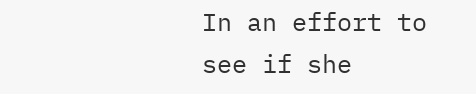In an effort to see if she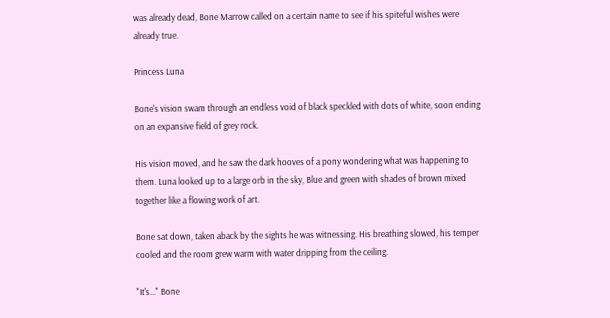was already dead, Bone Marrow called on a certain name to see if his spiteful wishes were already true.

Princess Luna

Bone's vision swam through an endless void of black speckled with dots of white, soon ending on an expansive field of grey rock.

His vision moved, and he saw the dark hooves of a pony wondering what was happening to them. Luna looked up to a large orb in the sky, Blue and green with shades of brown mixed together like a flowing work of art.

Bone sat down, taken aback by the sights he was witnessing. His breathing slowed, his temper cooled and the room grew warm with water dripping from the ceiling.

"It's..." Bone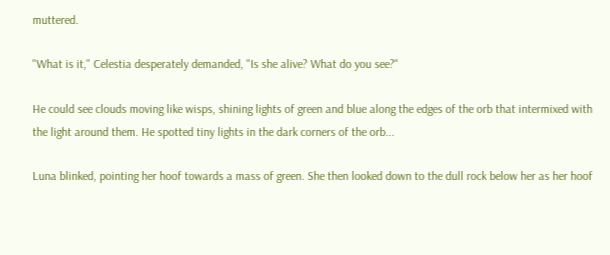muttered.

"What is it," Celestia desperately demanded, "Is she alive? What do you see?"

He could see clouds moving like wisps, shining lights of green and blue along the edges of the orb that intermixed with the light around them. He spotted tiny lights in the dark corners of the orb...

Luna blinked, pointing her hoof towards a mass of green. She then looked down to the dull rock below her as her hoof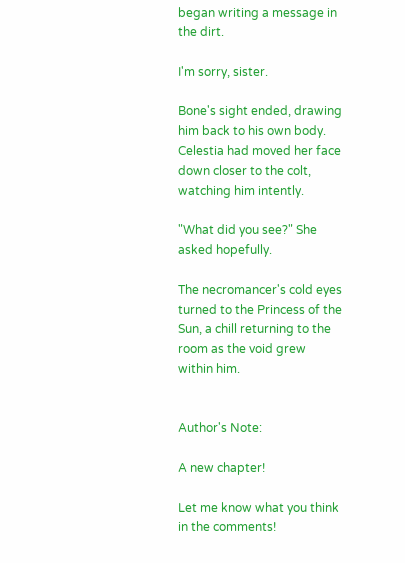began writing a message in the dirt.

I'm sorry, sister.

Bone's sight ended, drawing him back to his own body. Celestia had moved her face down closer to the colt, watching him intently.

"What did you see?" She asked hopefully.

The necromancer's cold eyes turned to the Princess of the Sun, a chill returning to the room as the void grew within him.


Author's Note:

A new chapter!

Let me know what you think in the comments!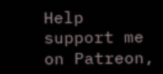Help support me on Patreon,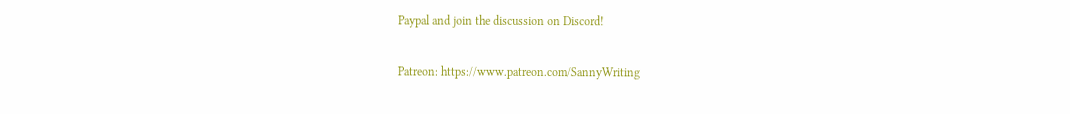Paypal and join the discussion on Discord!

Patreon: https://www.patreon.com/SannyWriting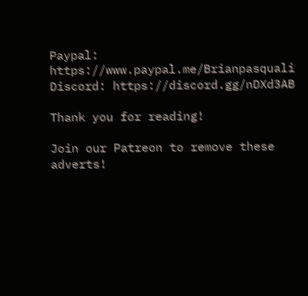Paypal: https://www.paypal.me/Brianpasquali
Discord: https://discord.gg/nDXd3AB

Thank you for reading!

Join our Patreon to remove these adverts!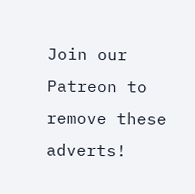Join our Patreon to remove these adverts!